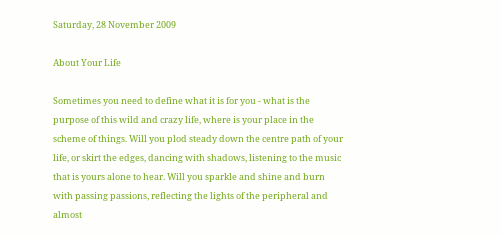Saturday, 28 November 2009

About Your Life

Sometimes you need to define what it is for you - what is the purpose of this wild and crazy life, where is your place in the scheme of things. Will you plod steady down the centre path of your life, or skirt the edges, dancing with shadows, listening to the music that is yours alone to hear. Will you sparkle and shine and burn with passing passions, reflecting the lights of the peripheral and almost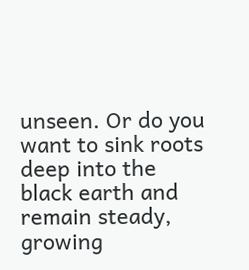unseen. Or do you want to sink roots deep into the black earth and remain steady, growing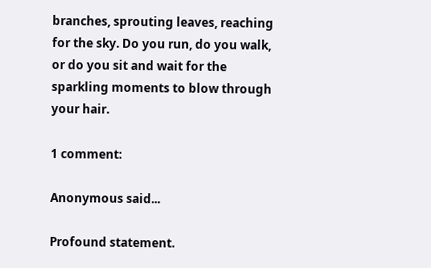branches, sprouting leaves, reaching for the sky. Do you run, do you walk, or do you sit and wait for the sparkling moments to blow through your hair.

1 comment:

Anonymous said...

Profound statement.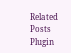Related Posts Plugin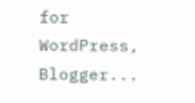for WordPress, Blogger...